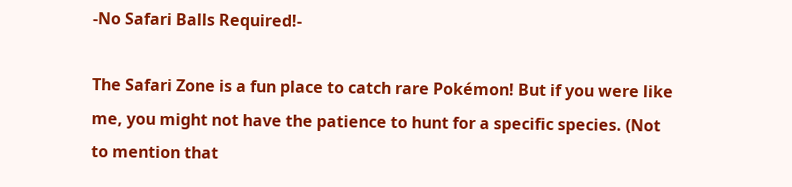-No Safari Balls Required!-

The Safari Zone is a fun place to catch rare Pokémon! But if you were like me, you might not have the patience to hunt for a specific species. (Not to mention that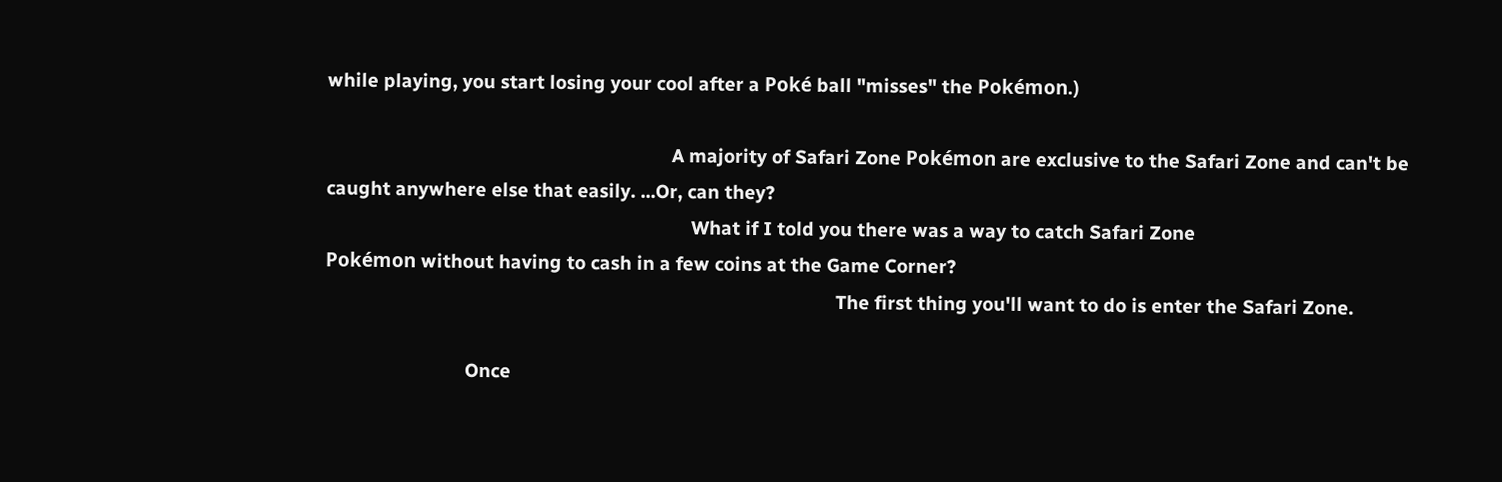while playing, you start losing your cool after a Poké ball "misses" the Pokémon.)

                                                                     A majority of Safari Zone Pokémon are exclusive to the Safari Zone and can't be caught anywhere else that easily. ...Or, can they?
                                                                         What if I told you there was a way to catch Safari Zone
Pokémon without having to cash in a few coins at the Game Corner?
                                                                                                      The first thing you'll want to do is enter the Safari Zone.

                            Once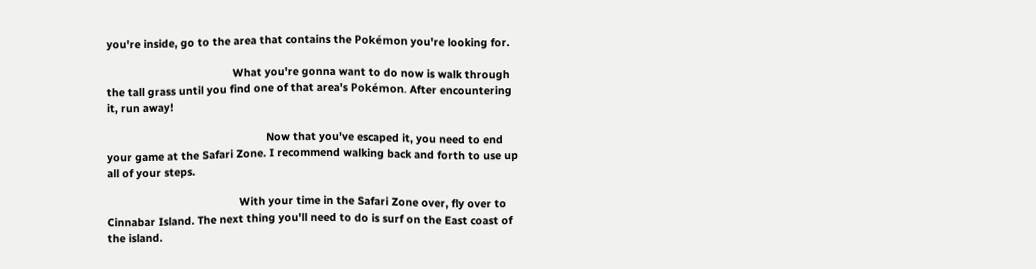you're inside, go to the area that contains the Pokémon you're looking for.

                                          What you're gonna want to do now is walk through the tall grass until you find one of that area's Pokémon. After encountering it, run away!

                                                     Now that you've escaped it, you need to end your game at the Safari Zone. I recommend walking back and forth to use up all of your steps.

                                            With your time in the Safari Zone over, fly over to Cinnabar Island. The next thing you'll need to do is surf on the East coast of the island.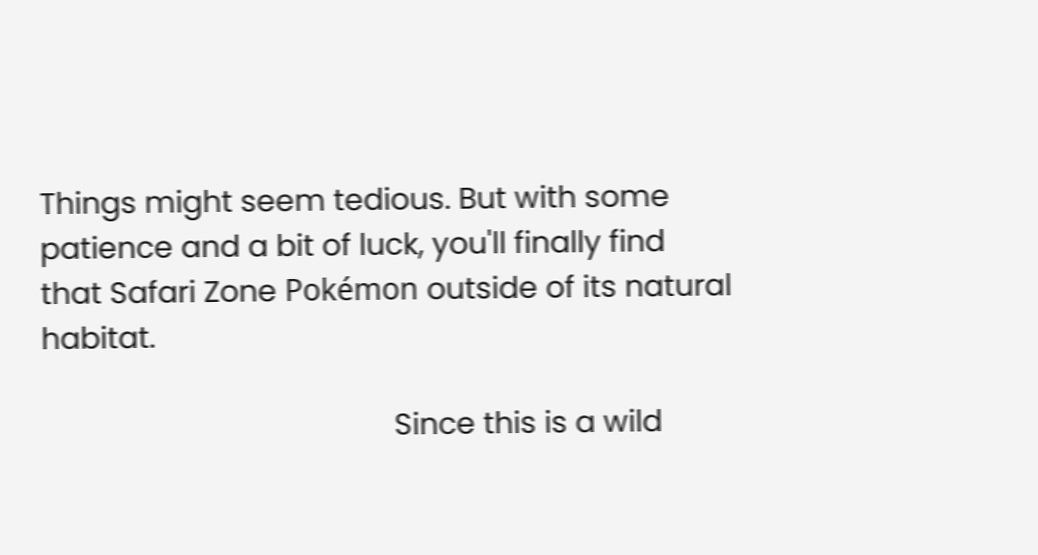Things might seem tedious. But with some patience and a bit of luck, you'll finally find that Safari Zone Pokémon outside of its natural habitat.

                                            Since this is a wild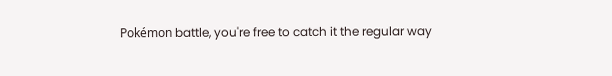Pokémon battle, you're free to catch it the regular way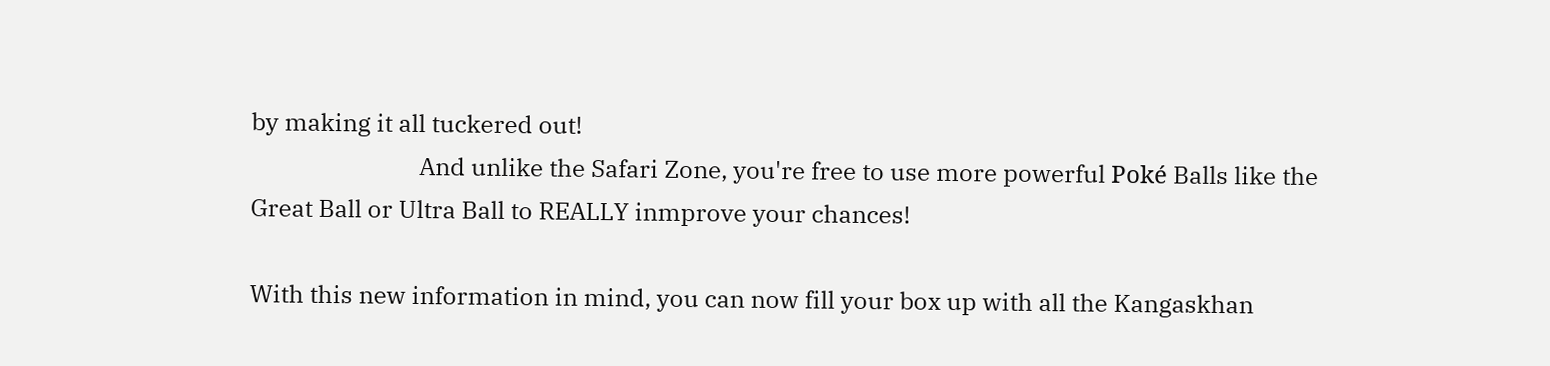by making it all tuckered out!
                            And unlike the Safari Zone, you're free to use more powerful Poké Balls like the Great Ball or Ultra Ball to REALLY inmprove your chances!

With this new information in mind, you can now fill your box up with all the Kangaskhan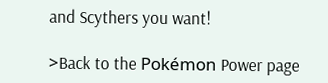and Scythers you want!

>Back to the Pokémon Power page